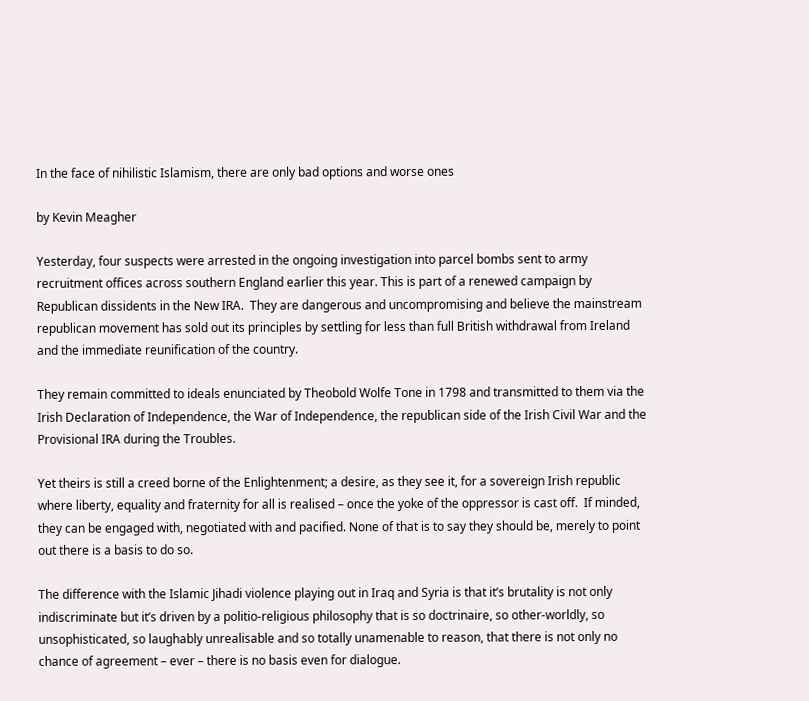In the face of nihilistic Islamism, there are only bad options and worse ones

by Kevin Meagher

Yesterday, four suspects were arrested in the ongoing investigation into parcel bombs sent to army recruitment offices across southern England earlier this year. This is part of a renewed campaign by Republican dissidents in the New IRA.  They are dangerous and uncompromising and believe the mainstream republican movement has sold out its principles by settling for less than full British withdrawal from Ireland and the immediate reunification of the country.

They remain committed to ideals enunciated by Theobold Wolfe Tone in 1798 and transmitted to them via the Irish Declaration of Independence, the War of Independence, the republican side of the Irish Civil War and the Provisional IRA during the Troubles.

Yet theirs is still a creed borne of the Enlightenment; a desire, as they see it, for a sovereign Irish republic where liberty, equality and fraternity for all is realised – once the yoke of the oppressor is cast off.  If minded, they can be engaged with, negotiated with and pacified. None of that is to say they should be, merely to point out there is a basis to do so.

The difference with the Islamic Jihadi violence playing out in Iraq and Syria is that it’s brutality is not only indiscriminate but it’s driven by a politio-religious philosophy that is so doctrinaire, so other-worldly, so unsophisticated, so laughably unrealisable and so totally unamenable to reason, that there is not only no chance of agreement – ever – there is no basis even for dialogue.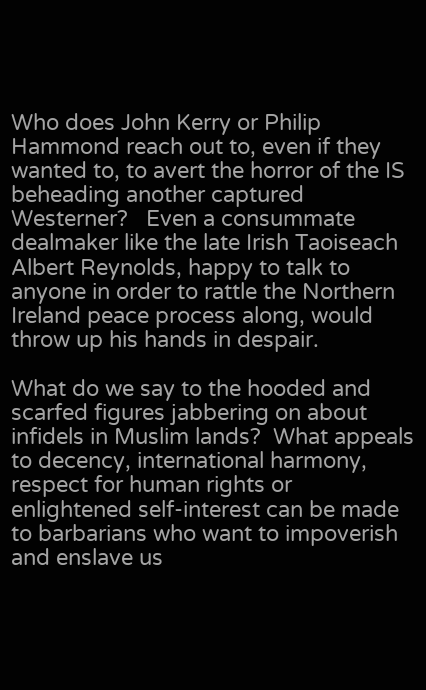Who does John Kerry or Philip Hammond reach out to, even if they wanted to, to avert the horror of the IS beheading another captured Westerner?   Even a consummate dealmaker like the late Irish Taoiseach Albert Reynolds, happy to talk to anyone in order to rattle the Northern Ireland peace process along, would throw up his hands in despair.

What do we say to the hooded and scarfed figures jabbering on about infidels in Muslim lands?  What appeals to decency, international harmony, respect for human rights or enlightened self-interest can be made to barbarians who want to impoverish and enslave us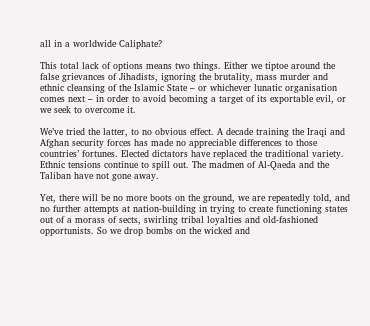all in a worldwide Caliphate?

This total lack of options means two things. Either we tiptoe around the false grievances of Jihadists, ignoring the brutality, mass murder and ethnic cleansing of the Islamic State – or whichever lunatic organisation comes next – in order to avoid becoming a target of its exportable evil, or we seek to overcome it.

We’ve tried the latter, to no obvious effect. A decade training the Iraqi and Afghan security forces has made no appreciable differences to those countries’ fortunes. Elected dictators have replaced the traditional variety.  Ethnic tensions continue to spill out. The madmen of Al-Qaeda and the Taliban have not gone away.

Yet, there will be no more boots on the ground, we are repeatedly told, and no further attempts at nation-building in trying to create functioning states out of a morass of sects, swirling tribal loyalties and old-fashioned opportunists. So we drop bombs on the wicked and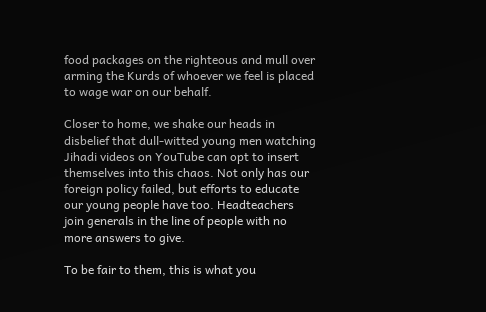food packages on the righteous and mull over arming the Kurds of whoever we feel is placed to wage war on our behalf.

Closer to home, we shake our heads in disbelief that dull-witted young men watching Jihadi videos on YouTube can opt to insert themselves into this chaos. Not only has our foreign policy failed, but efforts to educate our young people have too. Headteachers join generals in the line of people with no more answers to give.

To be fair to them, this is what you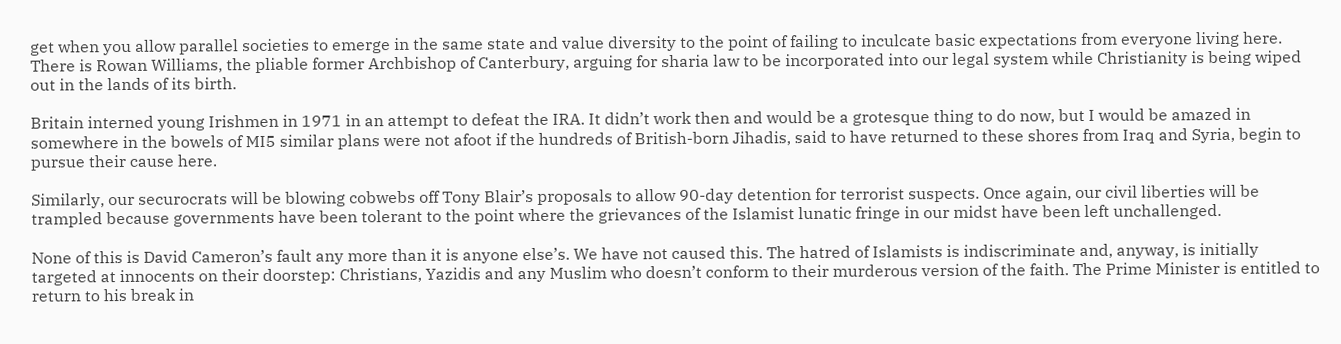get when you allow parallel societies to emerge in the same state and value diversity to the point of failing to inculcate basic expectations from everyone living here. There is Rowan Williams, the pliable former Archbishop of Canterbury, arguing for sharia law to be incorporated into our legal system while Christianity is being wiped out in the lands of its birth.

Britain interned young Irishmen in 1971 in an attempt to defeat the IRA. It didn’t work then and would be a grotesque thing to do now, but I would be amazed in somewhere in the bowels of MI5 similar plans were not afoot if the hundreds of British-born Jihadis, said to have returned to these shores from Iraq and Syria, begin to pursue their cause here.

Similarly, our securocrats will be blowing cobwebs off Tony Blair’s proposals to allow 90-day detention for terrorist suspects. Once again, our civil liberties will be trampled because governments have been tolerant to the point where the grievances of the Islamist lunatic fringe in our midst have been left unchallenged.

None of this is David Cameron’s fault any more than it is anyone else’s. We have not caused this. The hatred of Islamists is indiscriminate and, anyway, is initially targeted at innocents on their doorstep: Christians, Yazidis and any Muslim who doesn’t conform to their murderous version of the faith. The Prime Minister is entitled to return to his break in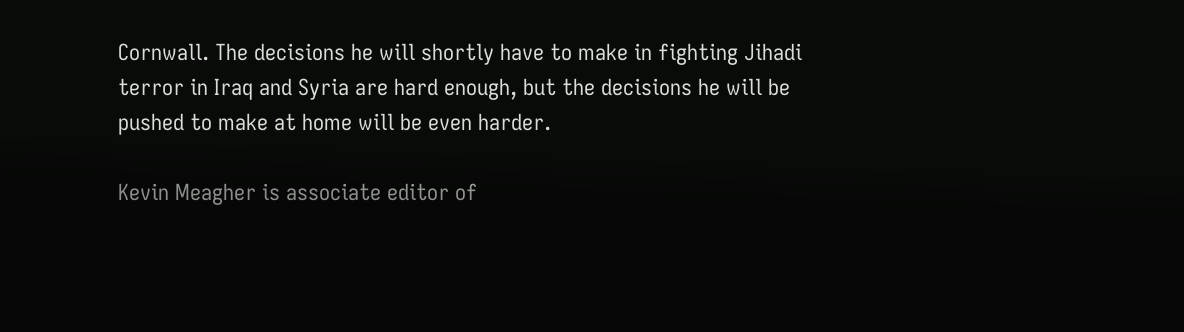Cornwall. The decisions he will shortly have to make in fighting Jihadi terror in Iraq and Syria are hard enough, but the decisions he will be pushed to make at home will be even harder.

Kevin Meagher is associate editor of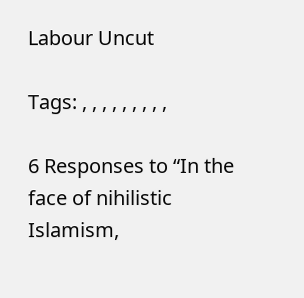Labour Uncut

Tags: , , , , , , , , ,

6 Responses to “In the face of nihilistic Islamism,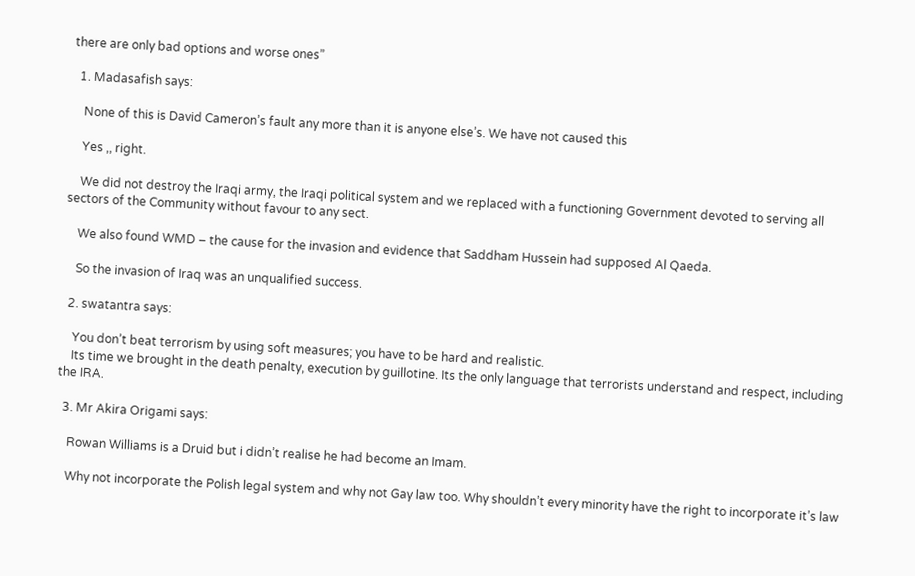there are only bad options and worse ones”

  1. Madasafish says:

    None of this is David Cameron’s fault any more than it is anyone else’s. We have not caused this

    Yes ,, right.

    We did not destroy the Iraqi army, the Iraqi political system and we replaced with a functioning Government devoted to serving all sectors of the Community without favour to any sect.

    We also found WMD – the cause for the invasion and evidence that Saddham Hussein had supposed Al Qaeda.

    So the invasion of Iraq was an unqualified success.

  2. swatantra says:

    You don’t beat terrorism by using soft measures; you have to be hard and realistic.
    Its time we brought in the death penalty, execution by guillotine. Its the only language that terrorists understand and respect, including the IRA.

  3. Mr Akira Origami says:

    Rowan Williams is a Druid but i didn’t realise he had become an Imam.

    Why not incorporate the Polish legal system and why not Gay law too. Why shouldn’t every minority have the right to incorporate it’s law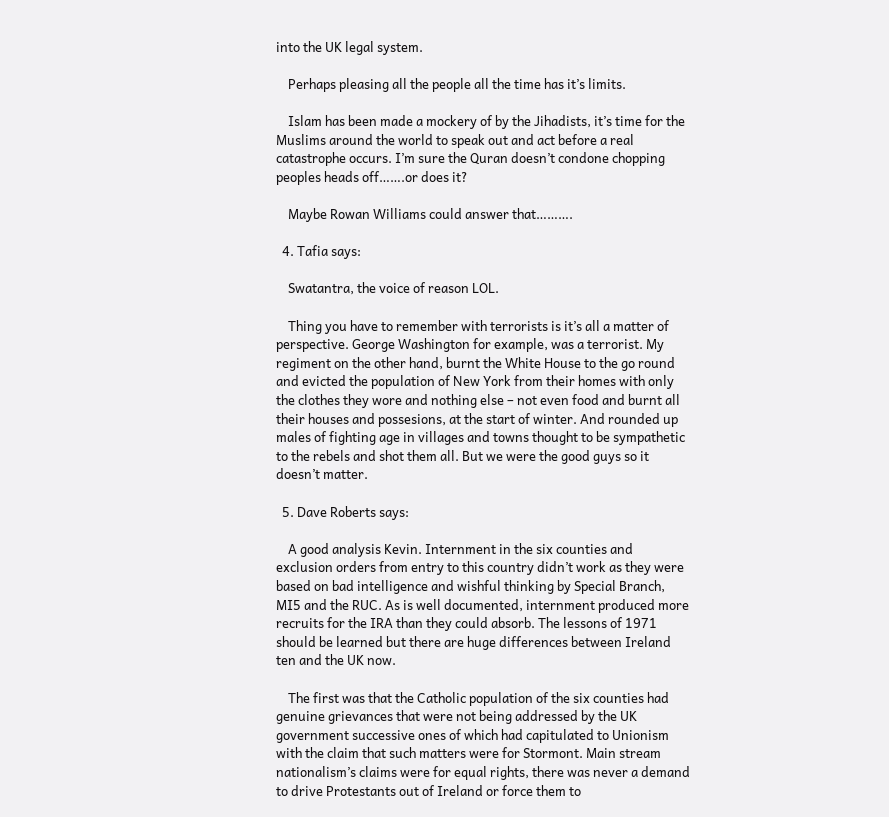into the UK legal system.

    Perhaps pleasing all the people all the time has it’s limits.

    Islam has been made a mockery of by the Jihadists, it’s time for the Muslims around the world to speak out and act before a real catastrophe occurs. I’m sure the Quran doesn’t condone chopping peoples heads off…….or does it?

    Maybe Rowan Williams could answer that……….

  4. Tafia says:

    Swatantra, the voice of reason LOL.

    Thing you have to remember with terrorists is it’s all a matter of perspective. George Washington for example, was a terrorist. My regiment on the other hand, burnt the White House to the go round and evicted the population of New York from their homes with only the clothes they wore and nothing else – not even food and burnt all their houses and possesions, at the start of winter. And rounded up males of fighting age in villages and towns thought to be sympathetic to the rebels and shot them all. But we were the good guys so it doesn’t matter.

  5. Dave Roberts says:

    A good analysis Kevin. Internment in the six counties and exclusion orders from entry to this country didn’t work as they were based on bad intelligence and wishful thinking by Special Branch, MI5 and the RUC. As is well documented, internment produced more recruits for the IRA than they could absorb. The lessons of 1971 should be learned but there are huge differences between Ireland ten and the UK now.

    The first was that the Catholic population of the six counties had genuine grievances that were not being addressed by the UK government successive ones of which had capitulated to Unionism with the claim that such matters were for Stormont. Main stream nationalism’s claims were for equal rights, there was never a demand to drive Protestants out of Ireland or force them to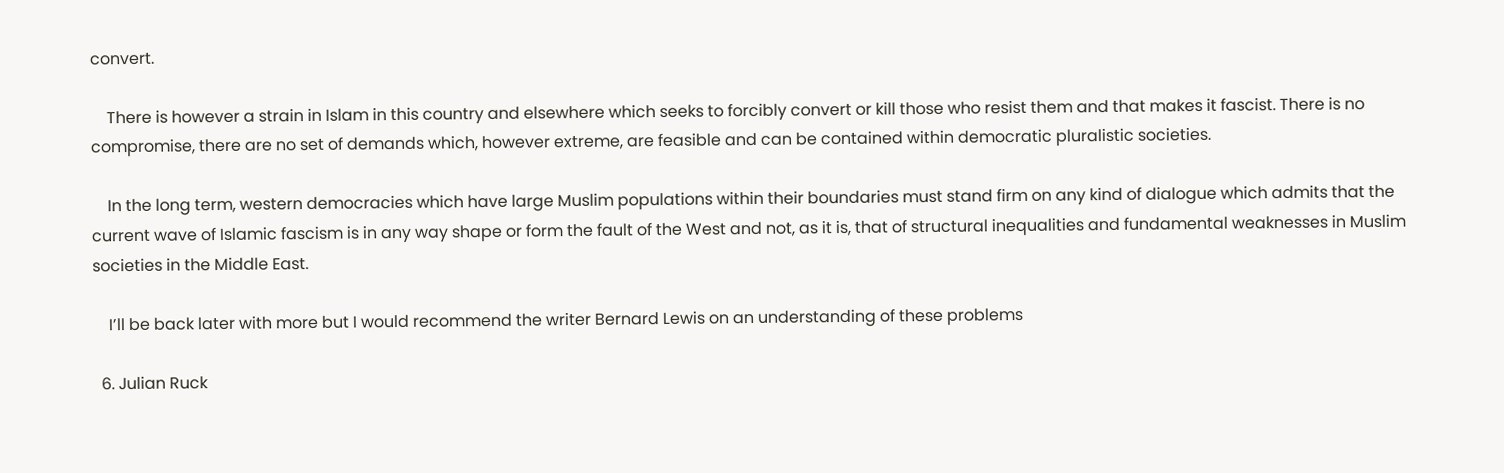convert.

    There is however a strain in Islam in this country and elsewhere which seeks to forcibly convert or kill those who resist them and that makes it fascist. There is no compromise, there are no set of demands which, however extreme, are feasible and can be contained within democratic pluralistic societies.

    In the long term, western democracies which have large Muslim populations within their boundaries must stand firm on any kind of dialogue which admits that the current wave of Islamic fascism is in any way shape or form the fault of the West and not, as it is, that of structural inequalities and fundamental weaknesses in Muslim societies in the Middle East.

    I’ll be back later with more but I would recommend the writer Bernard Lewis on an understanding of these problems

  6. Julian Ruck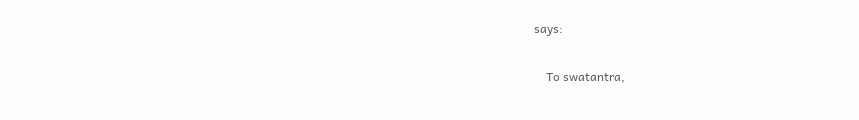says:

    To swatantra,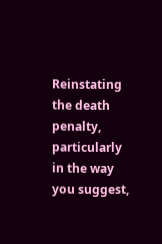Reinstating the death penalty, particularly in the way you suggest,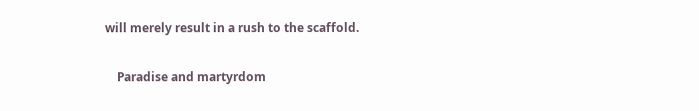will merely result in a rush to the scaffold.

    Paradise and martyrdom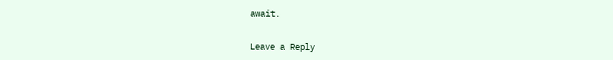await.


Leave a Reply